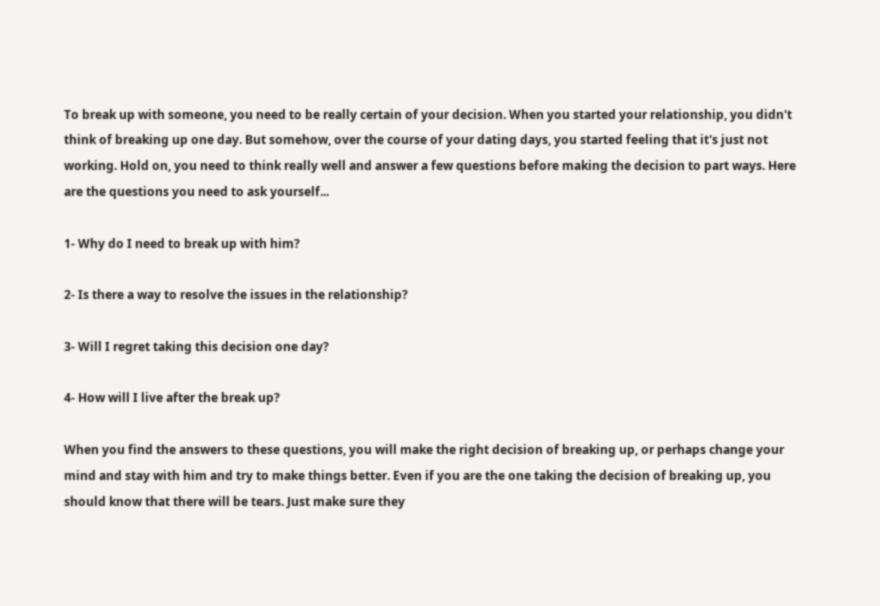To break up with someone, you need to be really certain of your decision. When you started your relationship, you didn't think of breaking up one day. But somehow, over the course of your dating days, you started feeling that it's just not working. Hold on, you need to think really well and answer a few questions before making the decision to part ways. Here are the questions you need to ask yourself...

1- Why do I need to break up with him?

2- Is there a way to resolve the issues in the relationship?

3- Will I regret taking this decision one day?

4- How will I live after the break up?

When you find the answers to these questions, you will make the right decision of breaking up, or perhaps change your mind and stay with him and try to make things better. Even if you are the one taking the decision of breaking up, you should know that there will be tears. Just make sure they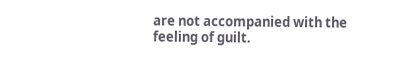are not accompanied with the feeling of guilt.